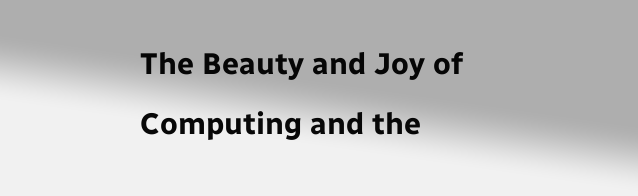The Beauty and Joy of Computing and the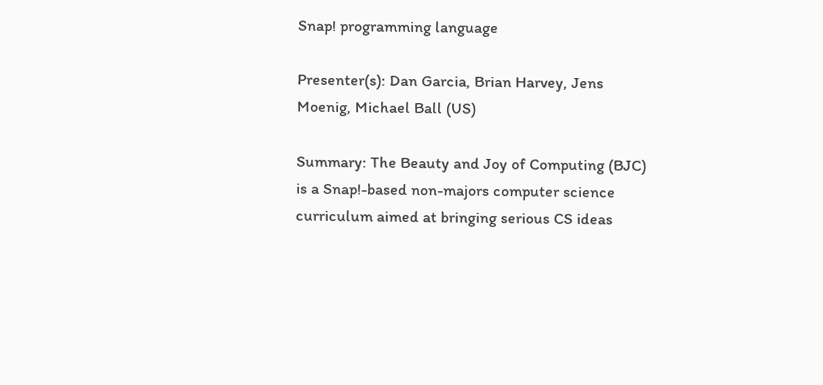Snap! programming language

Presenter(s): Dan Garcia, Brian Harvey, Jens Moenig, Michael Ball (US)

Summary: The Beauty and Joy of Computing (BJC) is a Snap!-based non-majors computer science curriculum aimed at bringing serious CS ideas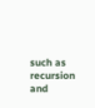such as recursion and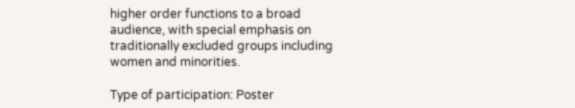higher order functions to a broad audience, with special emphasis on traditionally excluded groups including women and minorities.

Type of participation: Poster